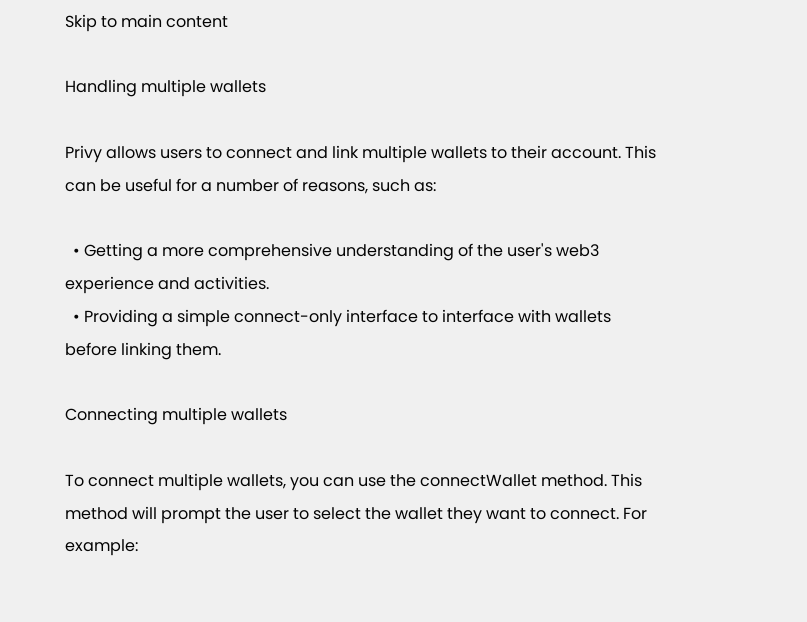Skip to main content

Handling multiple wallets

Privy allows users to connect and link multiple wallets to their account. This can be useful for a number of reasons, such as:

  • Getting a more comprehensive understanding of the user's web3 experience and activities.
  • Providing a simple connect-only interface to interface with wallets before linking them.

Connecting multiple wallets

To connect multiple wallets, you can use the connectWallet method. This method will prompt the user to select the wallet they want to connect. For example: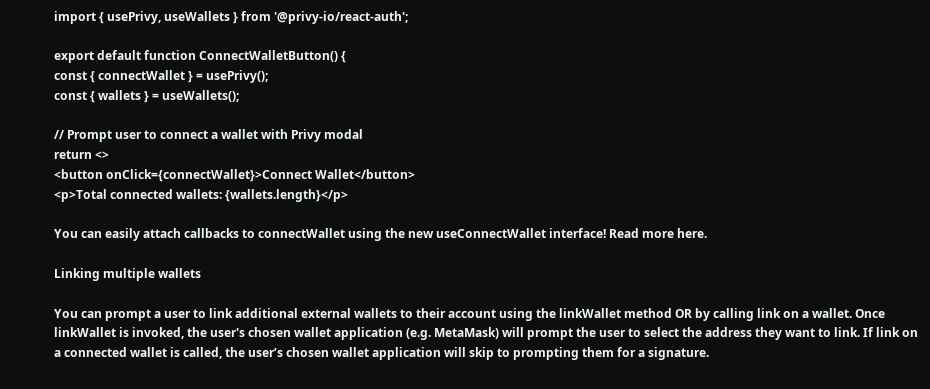import { usePrivy, useWallets } from '@privy-io/react-auth';

export default function ConnectWalletButton() {
const { connectWallet } = usePrivy();
const { wallets } = useWallets();

// Prompt user to connect a wallet with Privy modal
return <>
<button onClick={connectWallet}>Connect Wallet</button>
<p>Total connected wallets: {wallets.length}</p>

You can easily attach callbacks to connectWallet using the new useConnectWallet interface! Read more here.

Linking multiple wallets

You can prompt a user to link additional external wallets to their account using the linkWallet method OR by calling link on a wallet. Once linkWallet is invoked, the user's chosen wallet application (e.g. MetaMask) will prompt the user to select the address they want to link. If link on a connected wallet is called, the user’s chosen wallet application will skip to prompting them for a signature.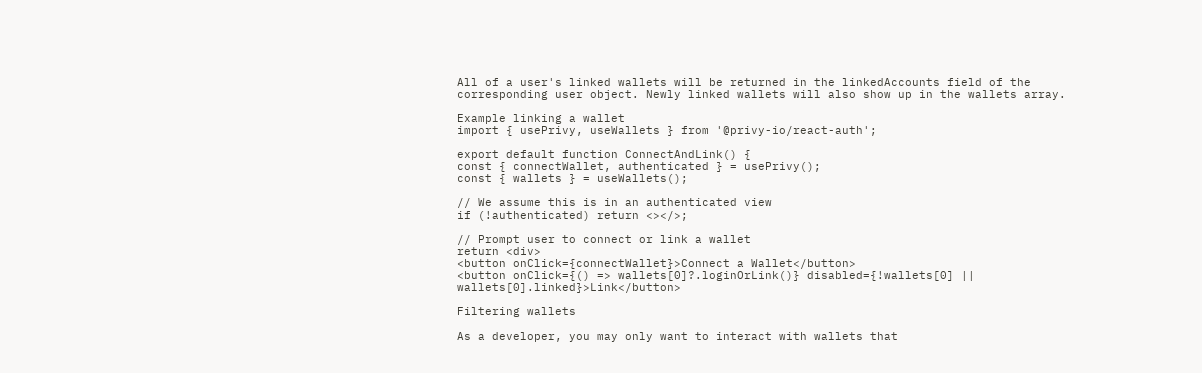All of a user's linked wallets will be returned in the linkedAccounts field of the corresponding user object. Newly linked wallets will also show up in the wallets array.

Example linking a wallet
import { usePrivy, useWallets } from '@privy-io/react-auth';

export default function ConnectAndLink() {
const { connectWallet, authenticated } = usePrivy();
const { wallets } = useWallets();

// We assume this is in an authenticated view
if (!authenticated) return <></>;

// Prompt user to connect or link a wallet
return <div>
<button onClick={connectWallet}>Connect a Wallet</button>
<button onClick={() => wallets[0]?.loginOrLink()} disabled={!wallets[0] || wallets[0].linked}>Link</button>

Filtering wallets

As a developer, you may only want to interact with wallets that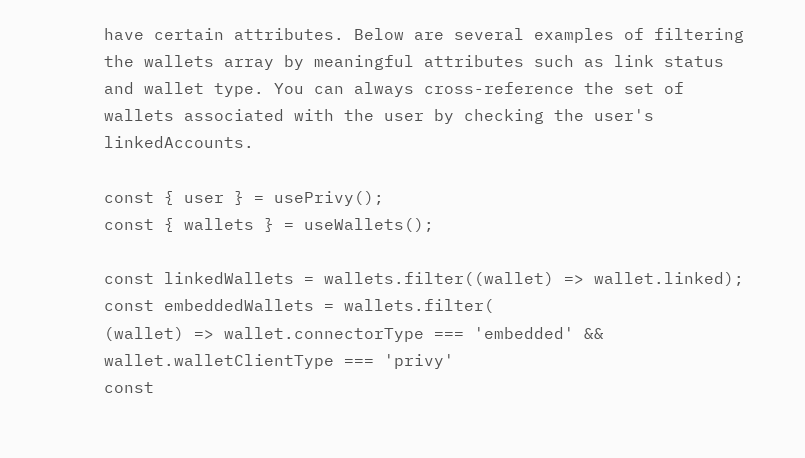have certain attributes. Below are several examples of filtering the wallets array by meaningful attributes such as link status and wallet type. You can always cross-reference the set of wallets associated with the user by checking the user's linkedAccounts.

const { user } = usePrivy();
const { wallets } = useWallets();

const linkedWallets = wallets.filter((wallet) => wallet.linked);
const embeddedWallets = wallets.filter(
(wallet) => wallet.connectorType === 'embedded' && wallet.walletClientType === 'privy'
const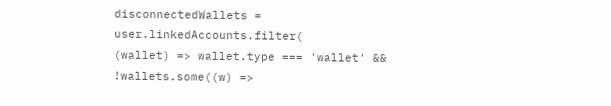disconnectedWallets = user.linkedAccounts.filter(
(wallet) => wallet.type === 'wallet' && !wallets.some((w) =>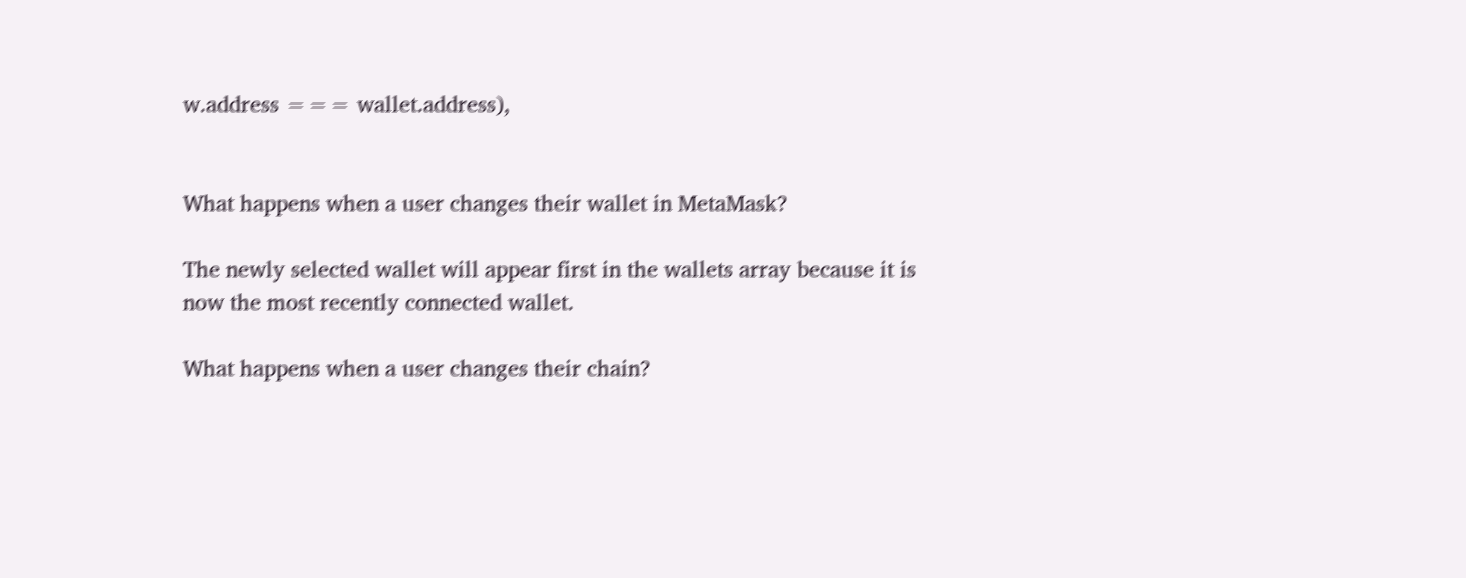w.address === wallet.address),


What happens when a user changes their wallet in MetaMask?

The newly selected wallet will appear first in the wallets array because it is now the most recently connected wallet.

What happens when a user changes their chain?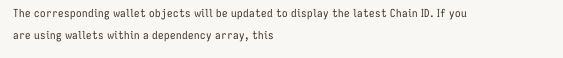The corresponding wallet objects will be updated to display the latest Chain ID. If you are using wallets within a dependency array, this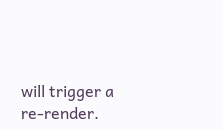will trigger a re-render.